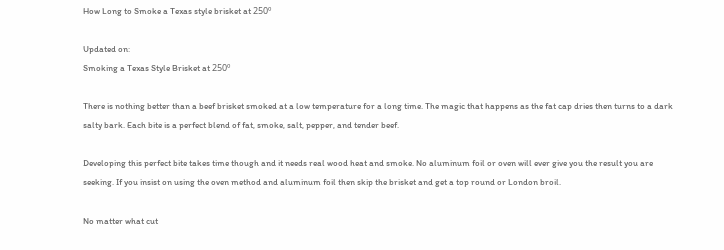How Long to Smoke a Texas style brisket at 250º

Updated on:
Smoking a Texas Style Brisket at 250º

There is nothing better than a beef brisket smoked at a low temperature for a long time. The magic that happens as the fat cap dries then turns to a dark salty bark. Each bite is a perfect blend of fat, smoke, salt, pepper, and tender beef.

Developing this perfect bite takes time though and it needs real wood heat and smoke. No aluminum foil or oven will ever give you the result you are seeking. If you insist on using the oven method and aluminum foil then skip the brisket and get a top round or London broil.

No matter what cut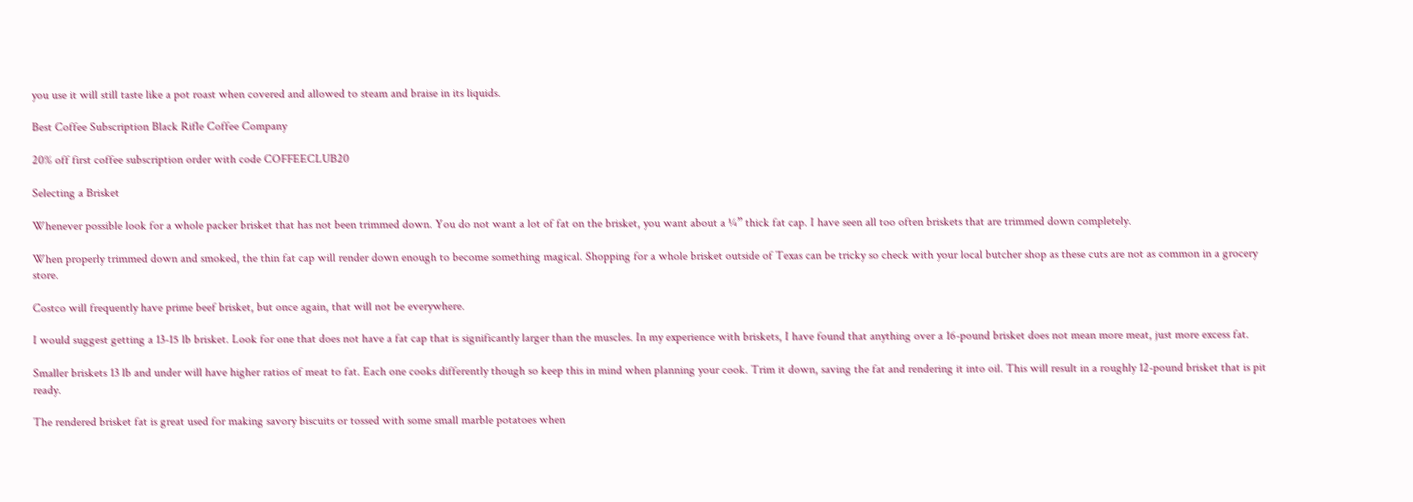you use it will still taste like a pot roast when covered and allowed to steam and braise in its liquids.

Best Coffee Subscription Black Rifle Coffee Company

20% off first coffee subscription order with code COFFEECLUB20

Selecting a Brisket

Whenever possible look for a whole packer brisket that has not been trimmed down. You do not want a lot of fat on the brisket, you want about a ¼” thick fat cap. I have seen all too often briskets that are trimmed down completely.

When properly trimmed down and smoked, the thin fat cap will render down enough to become something magical. Shopping for a whole brisket outside of Texas can be tricky so check with your local butcher shop as these cuts are not as common in a grocery store.

Costco will frequently have prime beef brisket, but once again, that will not be everywhere.

I would suggest getting a 13-15 lb brisket. Look for one that does not have a fat cap that is significantly larger than the muscles. In my experience with briskets, I have found that anything over a 16-pound brisket does not mean more meat, just more excess fat.

Smaller briskets 13 lb and under will have higher ratios of meat to fat. Each one cooks differently though so keep this in mind when planning your cook. Trim it down, saving the fat and rendering it into oil. This will result in a roughly 12-pound brisket that is pit ready.

The rendered brisket fat is great used for making savory biscuits or tossed with some small marble potatoes when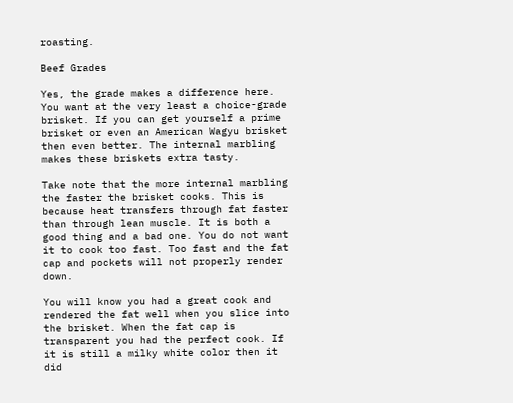roasting.

Beef Grades

Yes, the grade makes a difference here. You want at the very least a choice-grade brisket. If you can get yourself a prime brisket or even an American Wagyu brisket then even better. The internal marbling makes these briskets extra tasty.

Take note that the more internal marbling the faster the brisket cooks. This is because heat transfers through fat faster than through lean muscle. It is both a good thing and a bad one. You do not want it to cook too fast. Too fast and the fat cap and pockets will not properly render down.

You will know you had a great cook and rendered the fat well when you slice into the brisket. When the fat cap is transparent you had the perfect cook. If it is still a milky white color then it did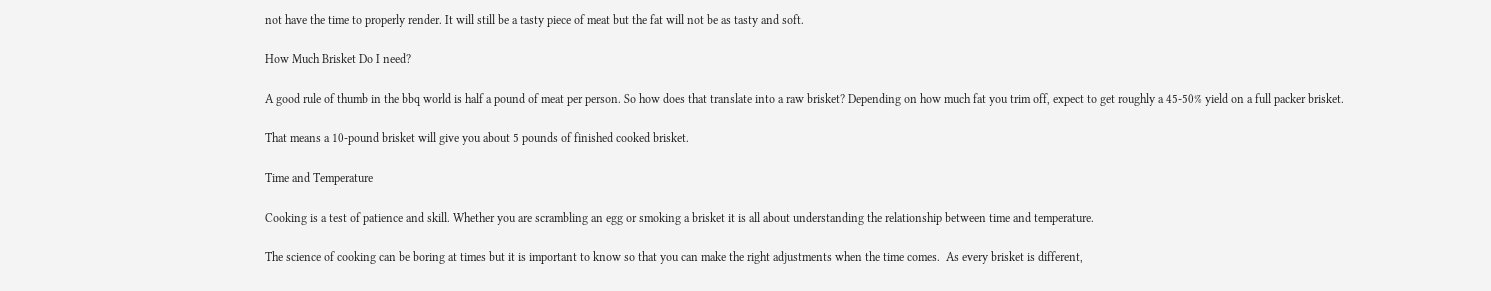not have the time to properly render. It will still be a tasty piece of meat but the fat will not be as tasty and soft.

How Much Brisket Do I need?

A good rule of thumb in the bbq world is half a pound of meat per person. So how does that translate into a raw brisket? Depending on how much fat you trim off, expect to get roughly a 45-50% yield on a full packer brisket.

That means a 10-pound brisket will give you about 5 pounds of finished cooked brisket.

Time and Temperature

Cooking is a test of patience and skill. Whether you are scrambling an egg or smoking a brisket it is all about understanding the relationship between time and temperature.

The science of cooking can be boring at times but it is important to know so that you can make the right adjustments when the time comes.  As every brisket is different,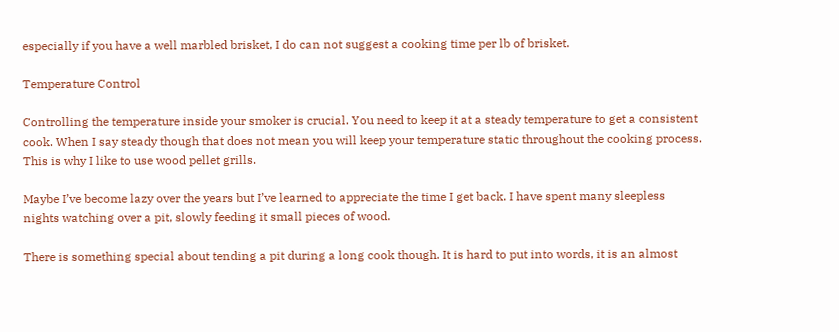especially if you have a well marbled brisket, I do can not suggest a cooking time per lb of brisket.

Temperature Control

Controlling the temperature inside your smoker is crucial. You need to keep it at a steady temperature to get a consistent cook. When I say steady though that does not mean you will keep your temperature static throughout the cooking process. This is why I like to use wood pellet grills.

Maybe I’ve become lazy over the years but I’ve learned to appreciate the time I get back. I have spent many sleepless nights watching over a pit, slowly feeding it small pieces of wood.

There is something special about tending a pit during a long cook though. It is hard to put into words, it is an almost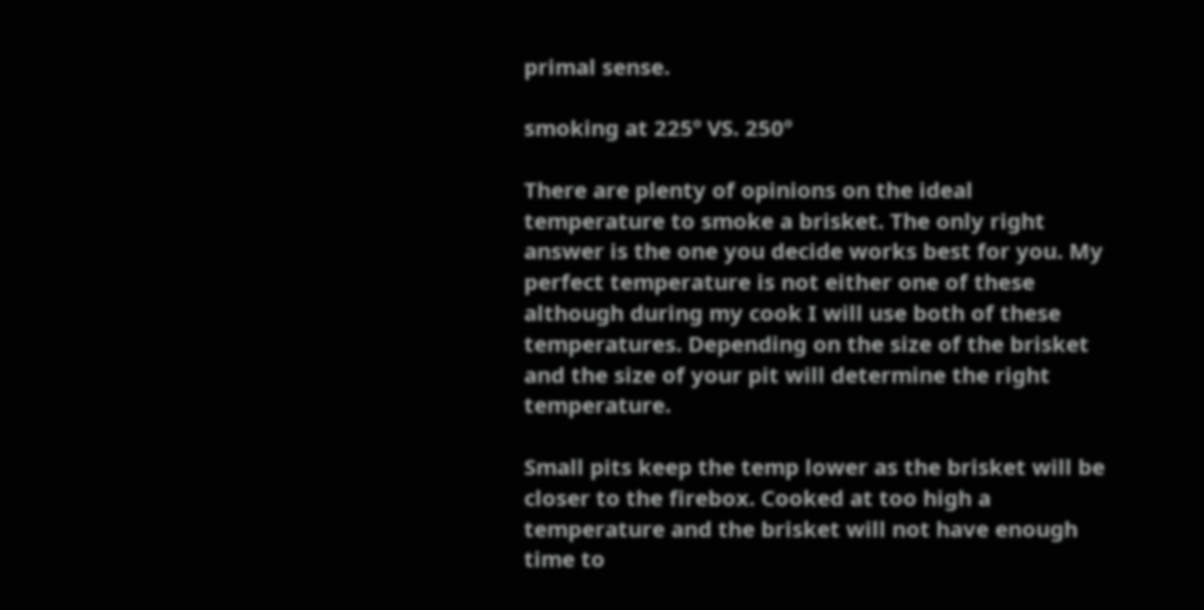primal sense.

smoking at 225º VS. 250º

There are plenty of opinions on the ideal temperature to smoke a brisket. The only right answer is the one you decide works best for you. My perfect temperature is not either one of these although during my cook I will use both of these temperatures. Depending on the size of the brisket and the size of your pit will determine the right temperature.

Small pits keep the temp lower as the brisket will be closer to the firebox. Cooked at too high a temperature and the brisket will not have enough time to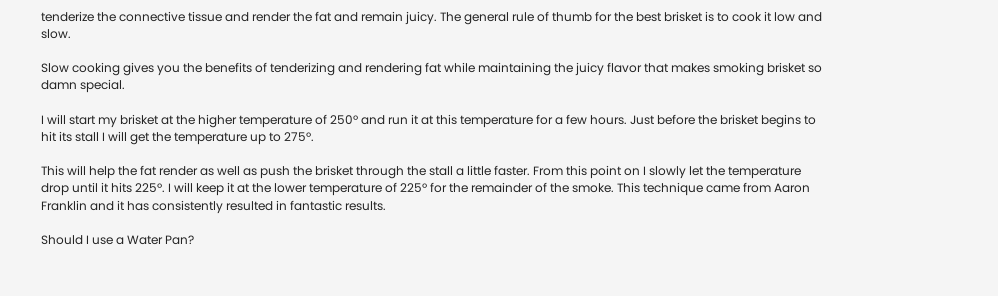tenderize the connective tissue and render the fat and remain juicy. The general rule of thumb for the best brisket is to cook it low and slow.

Slow cooking gives you the benefits of tenderizing and rendering fat while maintaining the juicy flavor that makes smoking brisket so damn special.

I will start my brisket at the higher temperature of 250º and run it at this temperature for a few hours. Just before the brisket begins to hit its stall I will get the temperature up to 275º.

This will help the fat render as well as push the brisket through the stall a little faster. From this point on I slowly let the temperature drop until it hits 225º. I will keep it at the lower temperature of 225º for the remainder of the smoke. This technique came from Aaron Franklin and it has consistently resulted in fantastic results.

Should I use a Water Pan?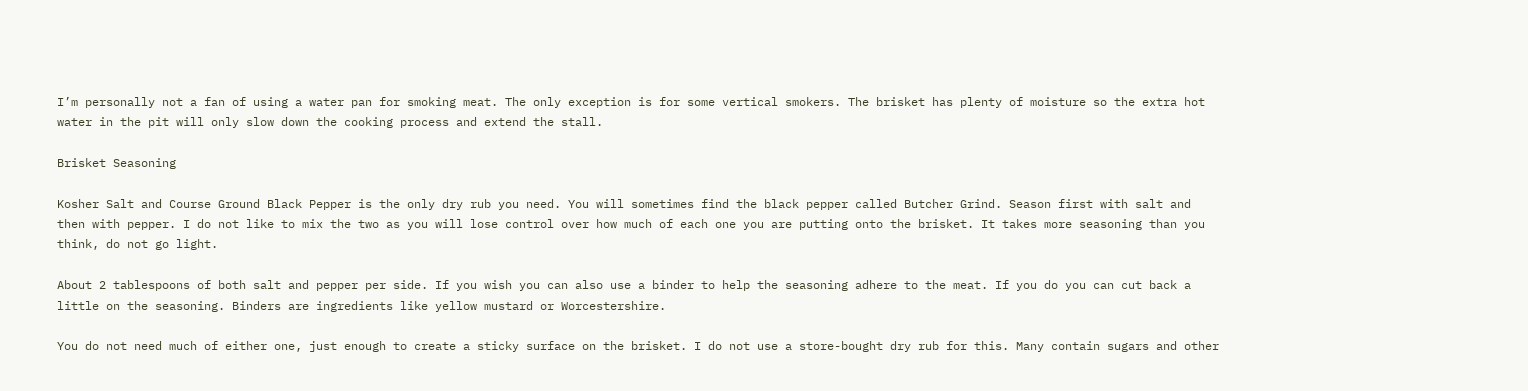I’m personally not a fan of using a water pan for smoking meat. The only exception is for some vertical smokers. The brisket has plenty of moisture so the extra hot water in the pit will only slow down the cooking process and extend the stall.

Brisket Seasoning

Kosher Salt and Course Ground Black Pepper is the only dry rub you need. You will sometimes find the black pepper called Butcher Grind. Season first with salt and then with pepper. I do not like to mix the two as you will lose control over how much of each one you are putting onto the brisket. It takes more seasoning than you think, do not go light.

About 2 tablespoons of both salt and pepper per side. If you wish you can also use a binder to help the seasoning adhere to the meat. If you do you can cut back a little on the seasoning. Binders are ingredients like yellow mustard or Worcestershire.

You do not need much of either one, just enough to create a sticky surface on the brisket. I do not use a store-bought dry rub for this. Many contain sugars and other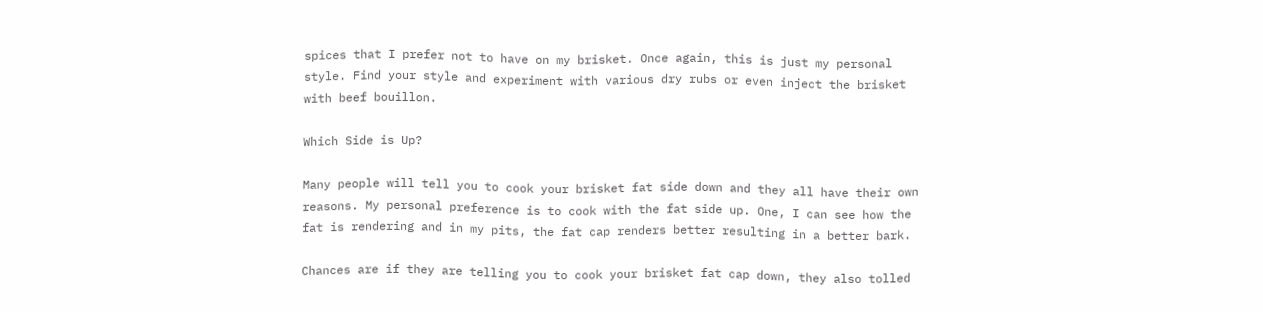spices that I prefer not to have on my brisket. Once again, this is just my personal style. Find your style and experiment with various dry rubs or even inject the brisket with beef bouillon.

Which Side is Up?

Many people will tell you to cook your brisket fat side down and they all have their own reasons. My personal preference is to cook with the fat side up. One, I can see how the fat is rendering and in my pits, the fat cap renders better resulting in a better bark.

Chances are if they are telling you to cook your brisket fat cap down, they also tolled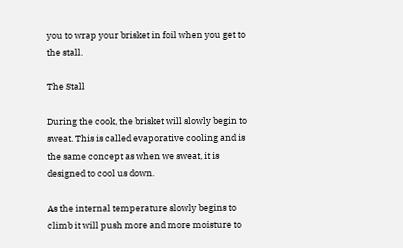you to wrap your brisket in foil when you get to the stall.

The Stall

During the cook, the brisket will slowly begin to sweat. This is called evaporative cooling and is the same concept as when we sweat, it is designed to cool us down.

As the internal temperature slowly begins to climb it will push more and more moisture to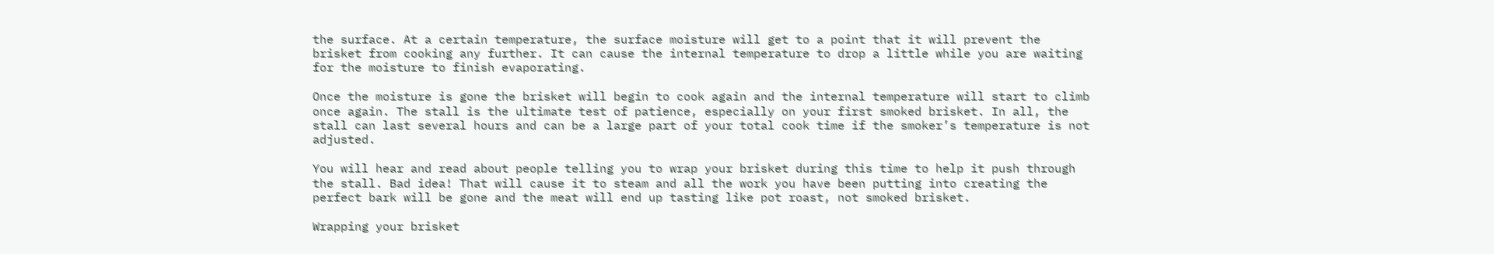the surface. At a certain temperature, the surface moisture will get to a point that it will prevent the brisket from cooking any further. It can cause the internal temperature to drop a little while you are waiting for the moisture to finish evaporating.

Once the moisture is gone the brisket will begin to cook again and the internal temperature will start to climb once again. The stall is the ultimate test of patience, especially on your first smoked brisket. In all, the stall can last several hours and can be a large part of your total cook time if the smoker’s temperature is not adjusted.

You will hear and read about people telling you to wrap your brisket during this time to help it push through the stall. Bad idea! That will cause it to steam and all the work you have been putting into creating the perfect bark will be gone and the meat will end up tasting like pot roast, not smoked brisket.

Wrapping your brisket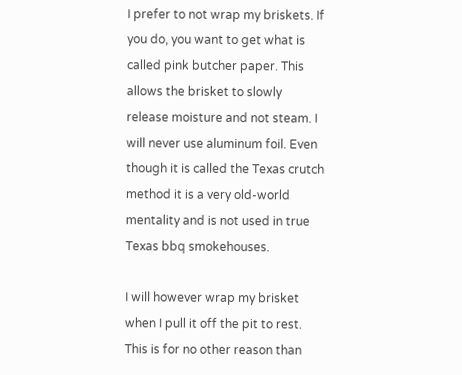I prefer to not wrap my briskets. If you do, you want to get what is called pink butcher paper. This allows the brisket to slowly release moisture and not steam. I will never use aluminum foil. Even though it is called the Texas crutch method it is a very old-world mentality and is not used in true Texas bbq smokehouses.

I will however wrap my brisket when I pull it off the pit to rest. This is for no other reason than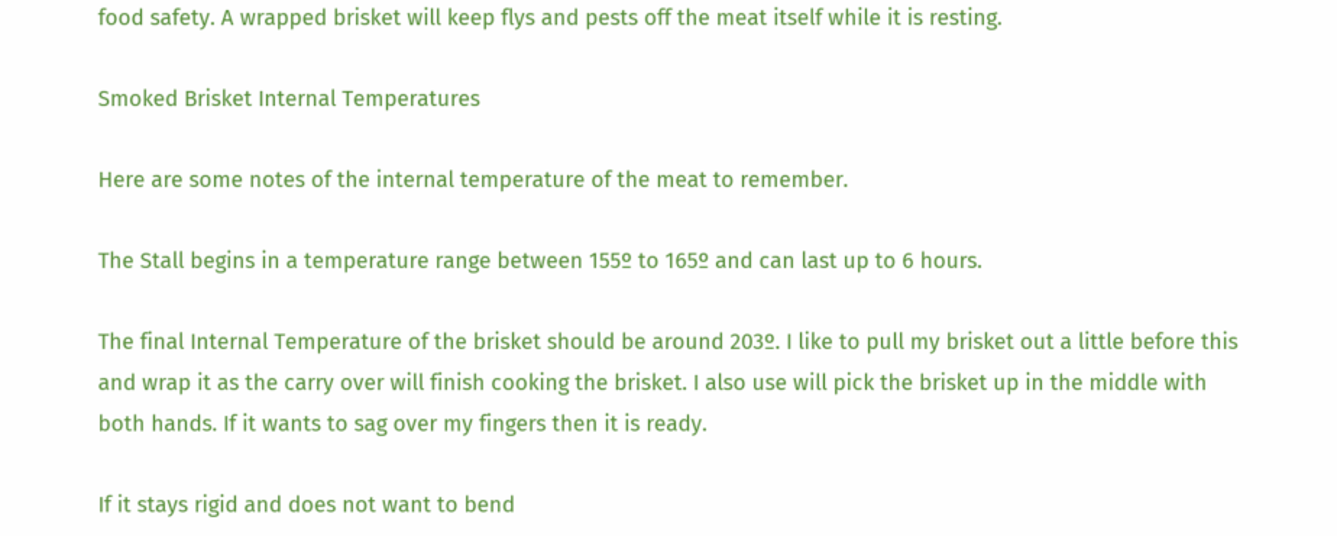food safety. A wrapped brisket will keep flys and pests off the meat itself while it is resting.

Smoked Brisket Internal Temperatures

Here are some notes of the internal temperature of the meat to remember.

The Stall begins in a temperature range between 155º to 165º and can last up to 6 hours.

The final Internal Temperature of the brisket should be around 203º. I like to pull my brisket out a little before this and wrap it as the carry over will finish cooking the brisket. I also use will pick the brisket up in the middle with both hands. If it wants to sag over my fingers then it is ready.

If it stays rigid and does not want to bend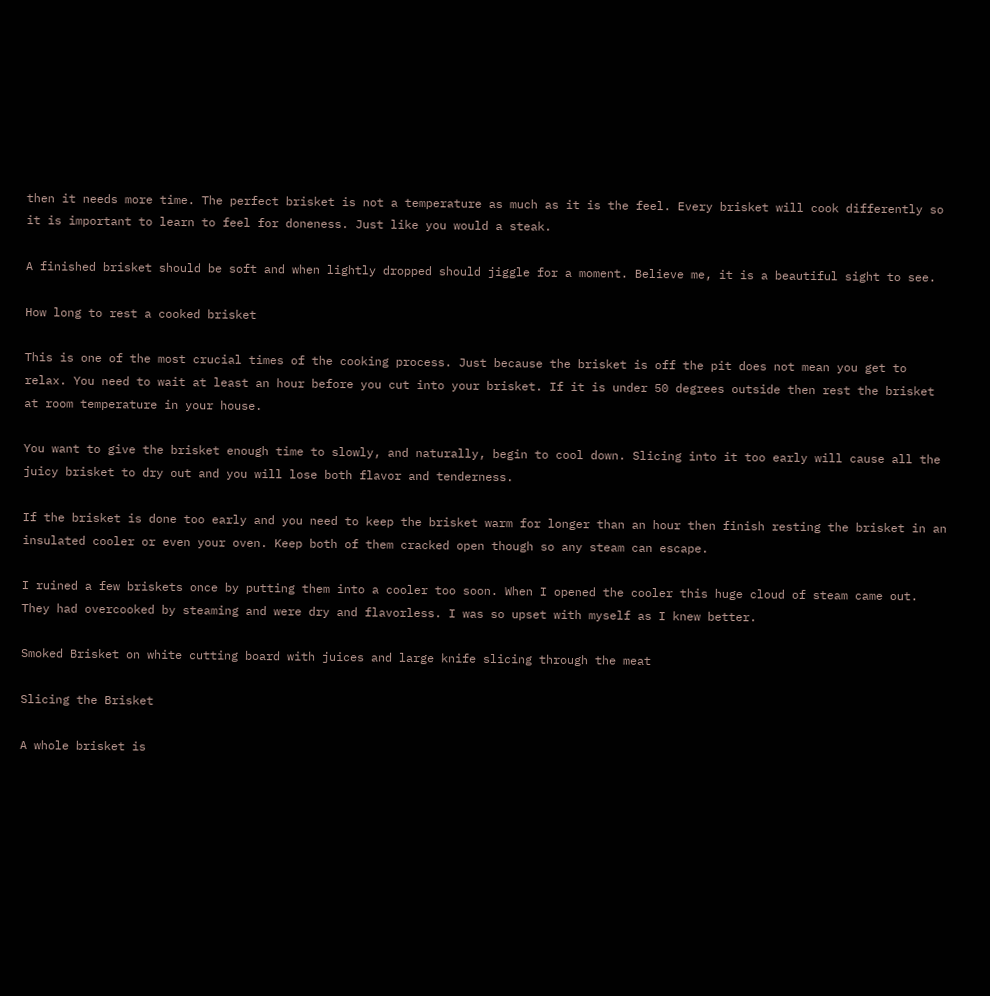then it needs more time. The perfect brisket is not a temperature as much as it is the feel. Every brisket will cook differently so it is important to learn to feel for doneness. Just like you would a steak.

A finished brisket should be soft and when lightly dropped should jiggle for a moment. Believe me, it is a beautiful sight to see.

How long to rest a cooked brisket

This is one of the most crucial times of the cooking process. Just because the brisket is off the pit does not mean you get to relax. You need to wait at least an hour before you cut into your brisket. If it is under 50 degrees outside then rest the brisket at room temperature in your house.

You want to give the brisket enough time to slowly, and naturally, begin to cool down. Slicing into it too early will cause all the juicy brisket to dry out and you will lose both flavor and tenderness.

If the brisket is done too early and you need to keep the brisket warm for longer than an hour then finish resting the brisket in an insulated cooler or even your oven. Keep both of them cracked open though so any steam can escape.

I ruined a few briskets once by putting them into a cooler too soon. When I opened the cooler this huge cloud of steam came out. They had overcooked by steaming and were dry and flavorless. I was so upset with myself as I knew better.

Smoked Brisket on white cutting board with juices and large knife slicing through the meat

Slicing the Brisket

A whole brisket is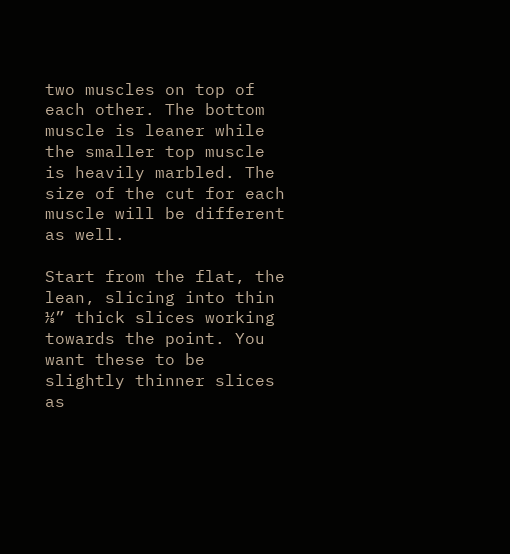two muscles on top of each other. The bottom muscle is leaner while the smaller top muscle is heavily marbled. The size of the cut for each muscle will be different as well.

Start from the flat, the lean, slicing into thin ⅛” thick slices working towards the point. You want these to be slightly thinner slices as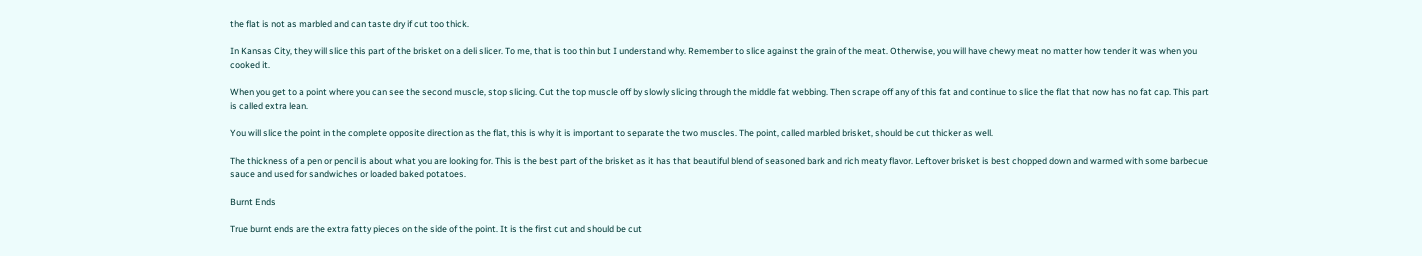the flat is not as marbled and can taste dry if cut too thick.

In Kansas City, they will slice this part of the brisket on a deli slicer. To me, that is too thin but I understand why. Remember to slice against the grain of the meat. Otherwise, you will have chewy meat no matter how tender it was when you cooked it.

When you get to a point where you can see the second muscle, stop slicing. Cut the top muscle off by slowly slicing through the middle fat webbing. Then scrape off any of this fat and continue to slice the flat that now has no fat cap. This part is called extra lean.

You will slice the point in the complete opposite direction as the flat, this is why it is important to separate the two muscles. The point, called marbled brisket, should be cut thicker as well.

The thickness of a pen or pencil is about what you are looking for. This is the best part of the brisket as it has that beautiful blend of seasoned bark and rich meaty flavor. Leftover brisket is best chopped down and warmed with some barbecue sauce and used for sandwiches or loaded baked potatoes.

Burnt Ends

True burnt ends are the extra fatty pieces on the side of the point. It is the first cut and should be cut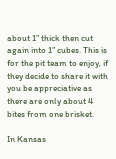about 1” thick then cut again into 1” cubes. This is for the pit team to enjoy, if they decide to share it with you be appreciative as there are only about 4 bites from one brisket.

In Kansas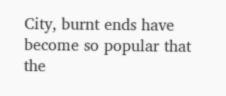City, burnt ends have become so popular that the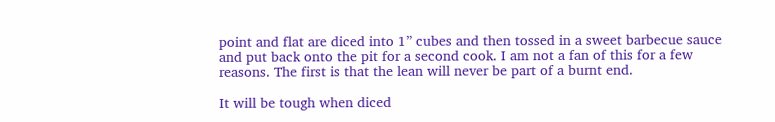point and flat are diced into 1” cubes and then tossed in a sweet barbecue sauce and put back onto the pit for a second cook. I am not a fan of this for a few reasons. The first is that the lean will never be part of a burnt end.

It will be tough when diced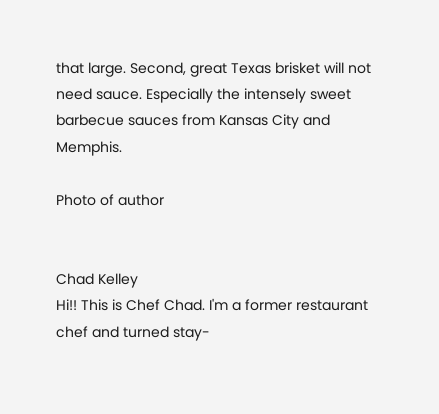that large. Second, great Texas brisket will not need sauce. Especially the intensely sweet barbecue sauces from Kansas City and Memphis.

Photo of author


Chad Kelley
Hi!! This is Chef Chad. I'm a former restaurant chef and turned stay-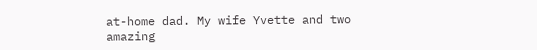at-home dad. My wife Yvette and two amazing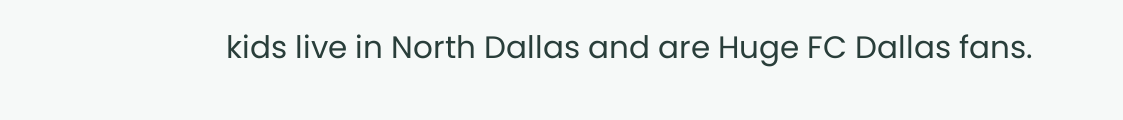kids live in North Dallas and are Huge FC Dallas fans.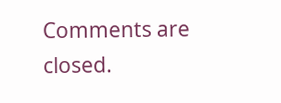Comments are closed.